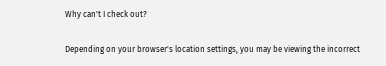Why can't I check out?

Depending on your browser's location settings, you may be viewing the incorrect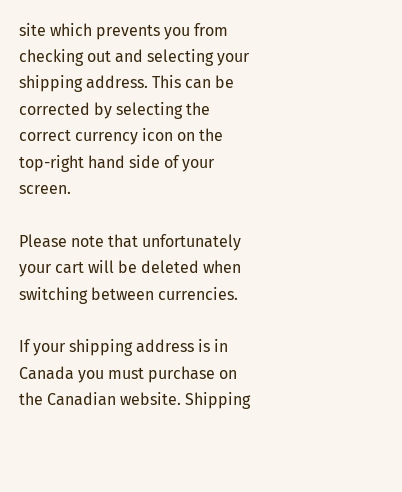site which prevents you from checking out and selecting your shipping address. This can be corrected by selecting the correct currency icon on the top-right hand side of your screen.

Please note that unfortunately your cart will be deleted when switching between currencies.

If your shipping address is in Canada you must purchase on the Canadian website. Shipping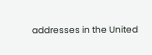addresses in the United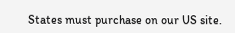States must purchase on our US site.